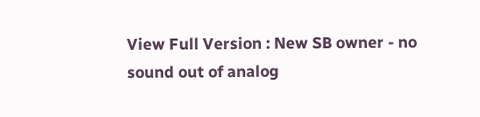View Full Version : New SB owner - no sound out of analog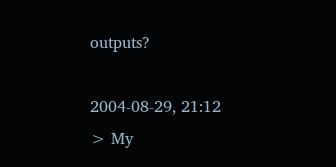outputs?

2004-08-29, 21:12
> My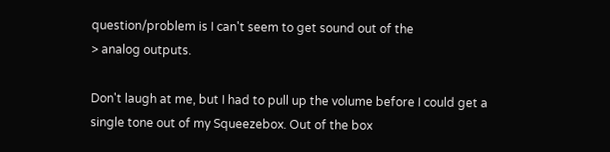question/problem is I can't seem to get sound out of the
> analog outputs.

Don't laugh at me, but I had to pull up the volume before I could get a
single tone out of my Squeezebox. Out of the box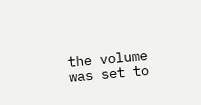the volume was set to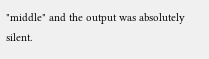"middle" and the output was absolutely silent.